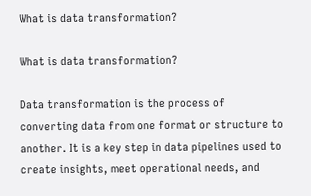What is data transformation?

What is data transformation?

Data transformation is the process of converting data from one format or structure to another. It is a key step in data pipelines used to create insights, meet operational needs, and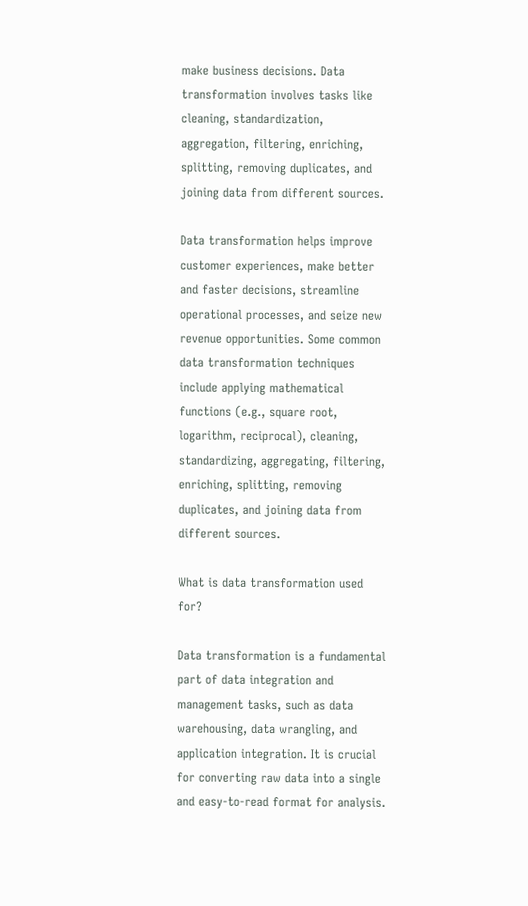make business decisions. Data transformation involves tasks like cleaning, standardization, aggregation, filtering, enriching, splitting, removing duplicates, and joining data from different sources.

Data transformation helps improve customer experiences, make better and faster decisions, streamline operational processes, and seize new revenue opportunities. Some common data transformation techniques include applying mathematical functions (e.g., square root, logarithm, reciprocal), cleaning, standardizing, aggregating, filtering, enriching, splitting, removing duplicates, and joining data from different sources.

What is data transformation used for?

Data transformation is a fundamental part of data integration and management tasks, such as data warehousing, data wrangling, and application integration. It is crucial for converting raw data into a single and easy-to-read format for analysis.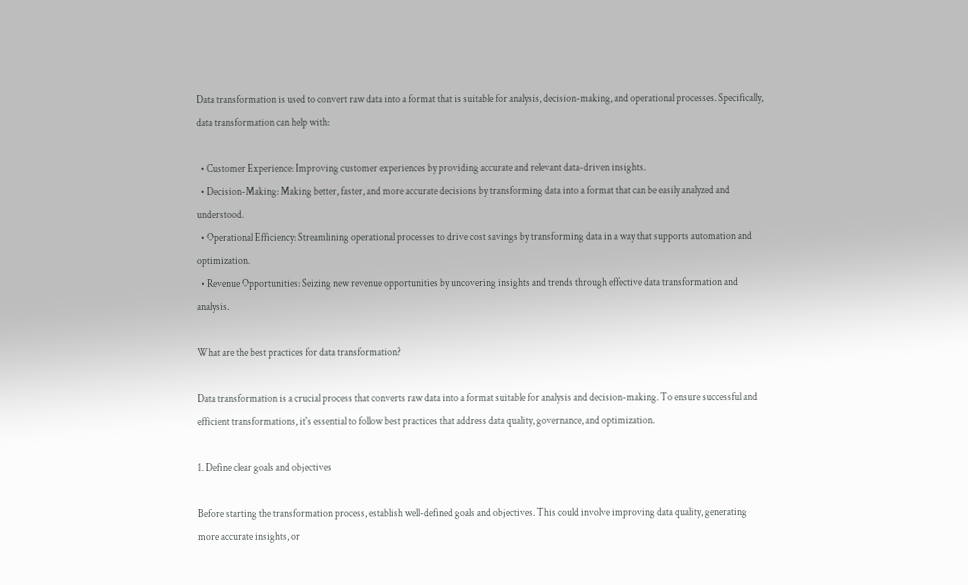Data transformation is used to convert raw data into a format that is suitable for analysis, decision-making, and operational processes. Specifically, data transformation can help with:

  • Customer Experience: Improving customer experiences by providing accurate and relevant data-driven insights.
  • Decision-Making: Making better, faster, and more accurate decisions by transforming data into a format that can be easily analyzed and understood.
  • Operational Efficiency: Streamlining operational processes to drive cost savings by transforming data in a way that supports automation and optimization.
  • Revenue Opportunities: Seizing new revenue opportunities by uncovering insights and trends through effective data transformation and analysis.

What are the best practices for data transformation?

Data transformation is a crucial process that converts raw data into a format suitable for analysis and decision-making. To ensure successful and efficient transformations, it's essential to follow best practices that address data quality, governance, and optimization.

1. Define clear goals and objectives

Before starting the transformation process, establish well-defined goals and objectives. This could involve improving data quality, generating more accurate insights, or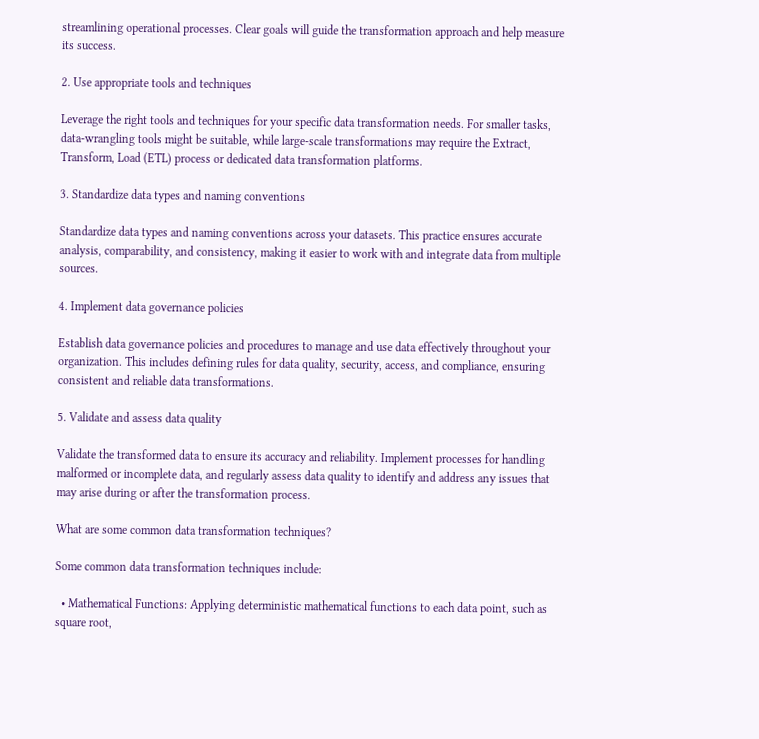streamlining operational processes. Clear goals will guide the transformation approach and help measure its success.

2. Use appropriate tools and techniques

Leverage the right tools and techniques for your specific data transformation needs. For smaller tasks, data-wrangling tools might be suitable, while large-scale transformations may require the Extract, Transform, Load (ETL) process or dedicated data transformation platforms.

3. Standardize data types and naming conventions

Standardize data types and naming conventions across your datasets. This practice ensures accurate analysis, comparability, and consistency, making it easier to work with and integrate data from multiple sources.

4. Implement data governance policies

Establish data governance policies and procedures to manage and use data effectively throughout your organization. This includes defining rules for data quality, security, access, and compliance, ensuring consistent and reliable data transformations.

5. Validate and assess data quality

Validate the transformed data to ensure its accuracy and reliability. Implement processes for handling malformed or incomplete data, and regularly assess data quality to identify and address any issues that may arise during or after the transformation process.

What are some common data transformation techniques?

Some common data transformation techniques include:

  • Mathematical Functions: Applying deterministic mathematical functions to each data point, such as square root,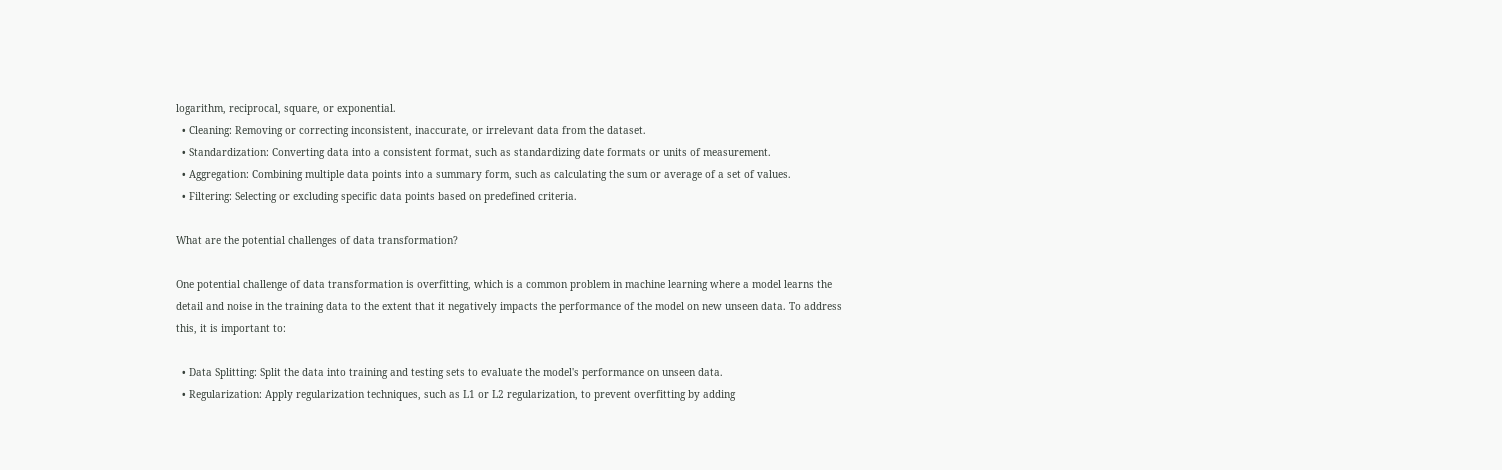logarithm, reciprocal, square, or exponential.
  • Cleaning: Removing or correcting inconsistent, inaccurate, or irrelevant data from the dataset.
  • Standardization: Converting data into a consistent format, such as standardizing date formats or units of measurement.
  • Aggregation: Combining multiple data points into a summary form, such as calculating the sum or average of a set of values.
  • Filtering: Selecting or excluding specific data points based on predefined criteria.

What are the potential challenges of data transformation?

One potential challenge of data transformation is overfitting, which is a common problem in machine learning where a model learns the detail and noise in the training data to the extent that it negatively impacts the performance of the model on new unseen data. To address this, it is important to:

  • Data Splitting: Split the data into training and testing sets to evaluate the model's performance on unseen data.
  • Regularization: Apply regularization techniques, such as L1 or L2 regularization, to prevent overfitting by adding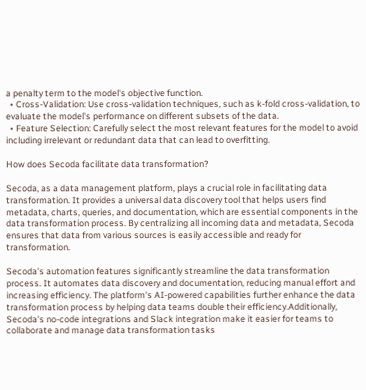a penalty term to the model's objective function.
  • Cross-Validation: Use cross-validation techniques, such as k-fold cross-validation, to evaluate the model's performance on different subsets of the data.
  • Feature Selection: Carefully select the most relevant features for the model to avoid including irrelevant or redundant data that can lead to overfitting.

How does Secoda facilitate data transformation?

Secoda, as a data management platform, plays a crucial role in facilitating data transformation. It provides a universal data discovery tool that helps users find metadata, charts, queries, and documentation, which are essential components in the data transformation process. By centralizing all incoming data and metadata, Secoda ensures that data from various sources is easily accessible and ready for transformation.

Secoda's automation features significantly streamline the data transformation process. It automates data discovery and documentation, reducing manual effort and increasing efficiency. The platform's AI-powered capabilities further enhance the data transformation process by helping data teams double their efficiency.Additionally, Secoda's no-code integrations and Slack integration make it easier for teams to collaborate and manage data transformation tasks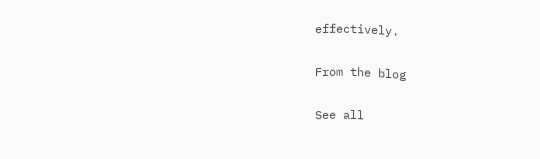effectively.

From the blog

See all